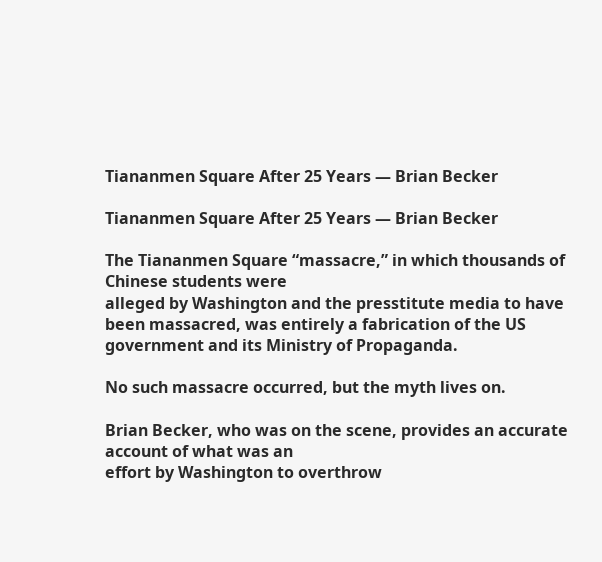Tiananmen Square After 25 Years — Brian Becker

Tiananmen Square After 25 Years — Brian Becker

The Tiananmen Square “massacre,” in which thousands of Chinese students were
alleged by Washington and the presstitute media to have been massacred, was entirely a fabrication of the US government and its Ministry of Propaganda.

No such massacre occurred, but the myth lives on.

Brian Becker, who was on the scene, provides an accurate account of what was an
effort by Washington to overthrow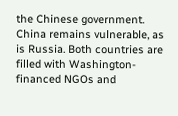the Chinese government. China remains vulnerable, as is Russia. Both countries are filled with Washington-financed NGOs and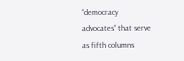“democracy
advocates” that serve as fifth columns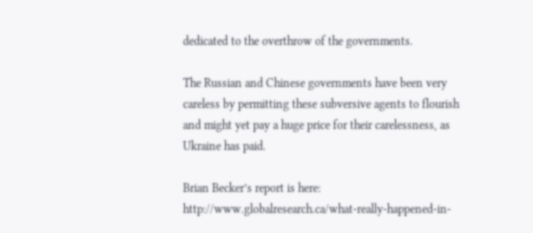dedicated to the overthrow of the governments.

The Russian and Chinese governments have been very careless by permitting these subversive agents to flourish and might yet pay a huge price for their carelessness, as Ukraine has paid.

Brian Becker’s report is here: http://www.globalresearch.ca/what-really-happened-in-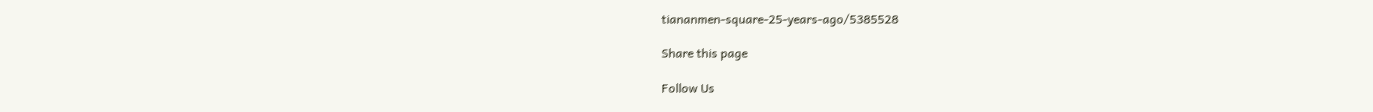tiananmen-square-25-years-ago/5385528

Share this page

Follow Us